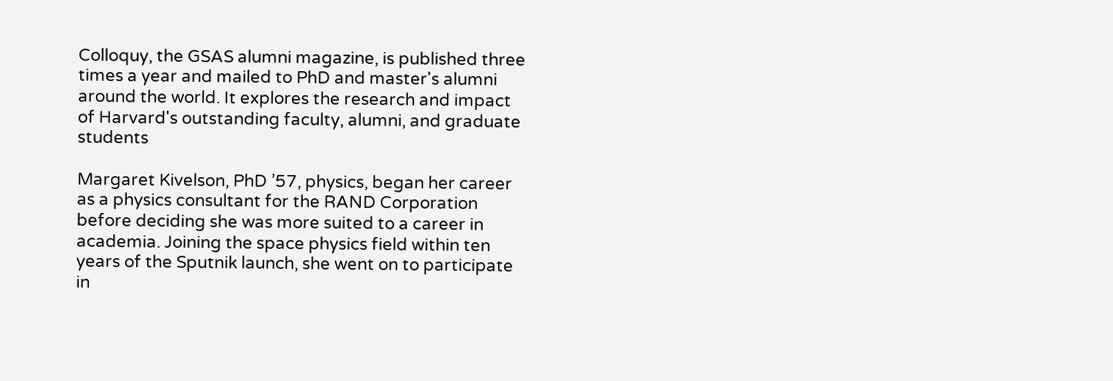Colloquy, the GSAS alumni magazine, is published three times a year and mailed to PhD and master's alumni around the world. It explores the research and impact of Harvard's outstanding faculty, alumni, and graduate students

Margaret Kivelson, PhD ’57, physics, began her career as a physics consultant for the RAND Corporation before deciding she was more suited to a career in academia. Joining the space physics field within ten years of the Sputnik launch, she went on to participate in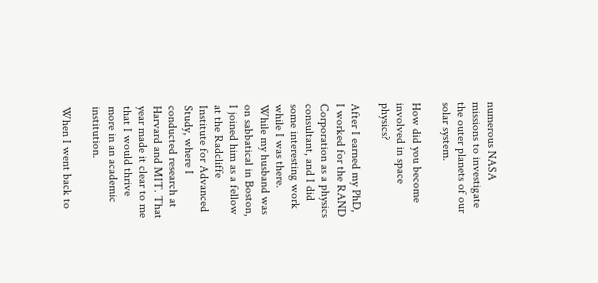numerous NASA missions to investigate the outer planets of our solar system.

How did you become involved in space physics?

After I earned my PhD, I worked for the RAND Corporation as a physics consultant, and I did some interesting work while I was there. While my husband was on sabbatical in Boston, I joined him as a fellow at the Radcliffe Institute for Advanced Study, where I conducted research at Harvard and MIT. That year made it clear to me that I would thrive more in an academic institution.

When I went back to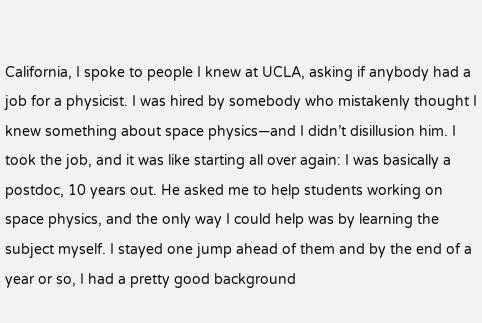California, I spoke to people I knew at UCLA, asking if anybody had a job for a physicist. I was hired by somebody who mistakenly thought I knew something about space physics—and I didn’t disillusion him. I took the job, and it was like starting all over again: I was basically a postdoc, 10 years out. He asked me to help students working on space physics, and the only way I could help was by learning the subject myself. I stayed one jump ahead of them and by the end of a year or so, I had a pretty good background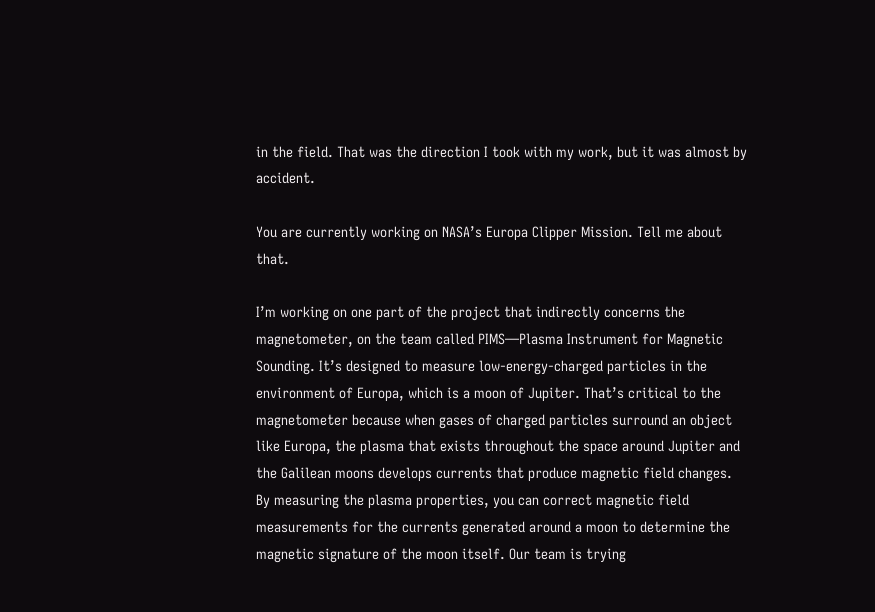in the field. That was the direction I took with my work, but it was almost by accident.

You are currently working on NASA’s Europa Clipper Mission. Tell me about that.

I’m working on one part of the project that indirectly concerns the magnetometer, on the team called PIMS—Plasma Instrument for Magnetic Sounding. It’s designed to measure low-energy-charged particles in the environment of Europa, which is a moon of Jupiter. That’s critical to the magnetometer because when gases of charged particles surround an object like Europa, the plasma that exists throughout the space around Jupiter and the Galilean moons develops currents that produce magnetic field changes. By measuring the plasma properties, you can correct magnetic field measurements for the currents generated around a moon to determine the magnetic signature of the moon itself. Our team is trying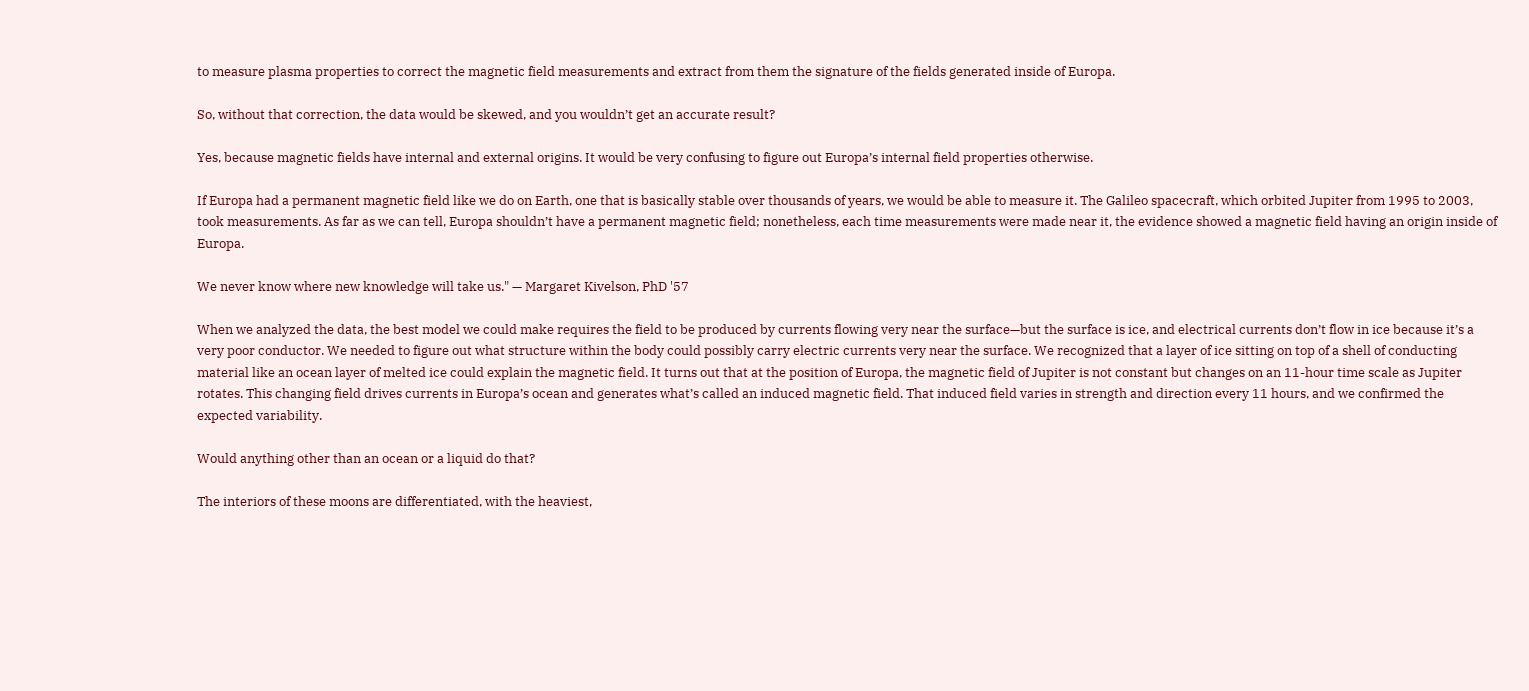to measure plasma properties to correct the magnetic field measurements and extract from them the signature of the fields generated inside of Europa.

So, without that correction, the data would be skewed, and you wouldn’t get an accurate result?

Yes, because magnetic fields have internal and external origins. It would be very confusing to figure out Europa’s internal field properties otherwise.

If Europa had a permanent magnetic field like we do on Earth, one that is basically stable over thousands of years, we would be able to measure it. The Galileo spacecraft, which orbited Jupiter from 1995 to 2003, took measurements. As far as we can tell, Europa shouldn’t have a permanent magnetic field; nonetheless, each time measurements were made near it, the evidence showed a magnetic field having an origin inside of Europa.

We never know where new knowledge will take us." — Margaret Kivelson, PhD '57

When we analyzed the data, the best model we could make requires the field to be produced by currents flowing very near the surface—but the surface is ice, and electrical currents don’t flow in ice because it’s a very poor conductor. We needed to figure out what structure within the body could possibly carry electric currents very near the surface. We recognized that a layer of ice sitting on top of a shell of conducting material like an ocean layer of melted ice could explain the magnetic field. It turns out that at the position of Europa, the magnetic field of Jupiter is not constant but changes on an 11-hour time scale as Jupiter rotates. This changing field drives currents in Europa’s ocean and generates what’s called an induced magnetic field. That induced field varies in strength and direction every 11 hours, and we confirmed the expected variability.

Would anything other than an ocean or a liquid do that?

The interiors of these moons are differentiated, with the heaviest,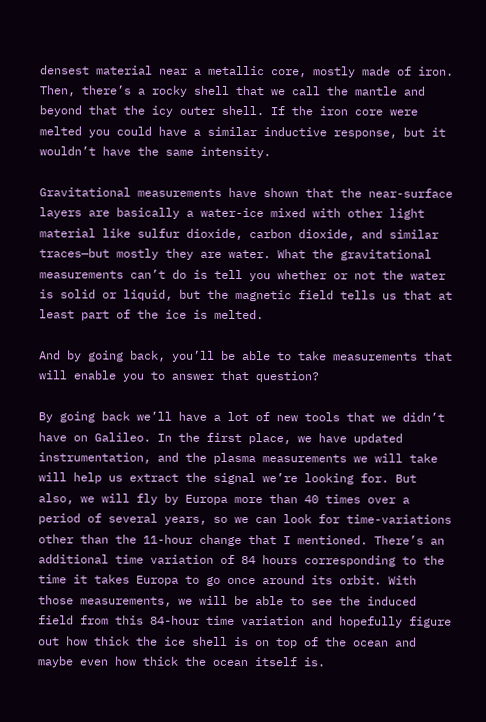densest material near a metallic core, mostly made of iron. Then, there’s a rocky shell that we call the mantle and beyond that the icy outer shell. If the iron core were melted you could have a similar inductive response, but it wouldn’t have the same intensity.

Gravitational measurements have shown that the near-surface layers are basically a water-ice mixed with other light material like sulfur dioxide, carbon dioxide, and similar traces—but mostly they are water. What the gravitational measurements can’t do is tell you whether or not the water is solid or liquid, but the magnetic field tells us that at least part of the ice is melted.

And by going back, you’ll be able to take measurements that will enable you to answer that question?

By going back we’ll have a lot of new tools that we didn’t have on Galileo. In the first place, we have updated instrumentation, and the plasma measurements we will take will help us extract the signal we’re looking for. But also, we will fly by Europa more than 40 times over a period of several years, so we can look for time-variations other than the 11-hour change that I mentioned. There’s an additional time variation of 84 hours corresponding to the time it takes Europa to go once around its orbit. With those measurements, we will be able to see the induced field from this 84-hour time variation and hopefully figure out how thick the ice shell is on top of the ocean and maybe even how thick the ocean itself is.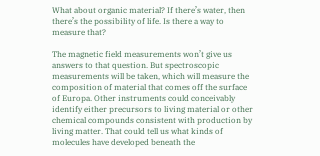What about organic material? If there’s water, then there’s the possibility of life. Is there a way to measure that?

The magnetic field measurements won’t give us answers to that question. But spectroscopic measurements will be taken, which will measure the composition of material that comes off the surface of Europa. Other instruments could conceivably identify either precursors to living material or other chemical compounds consistent with production by living matter. That could tell us what kinds of molecules have developed beneath the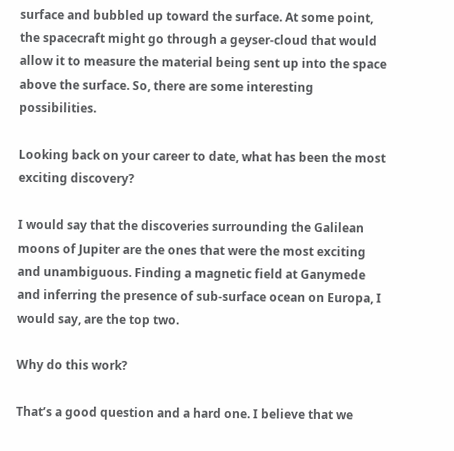surface and bubbled up toward the surface. At some point, the spacecraft might go through a geyser-cloud that would allow it to measure the material being sent up into the space above the surface. So, there are some interesting possibilities.

Looking back on your career to date, what has been the most exciting discovery?

I would say that the discoveries surrounding the Galilean moons of Jupiter are the ones that were the most exciting and unambiguous. Finding a magnetic field at Ganymede and inferring the presence of sub-surface ocean on Europa, I would say, are the top two.

Why do this work?

That’s a good question and a hard one. I believe that we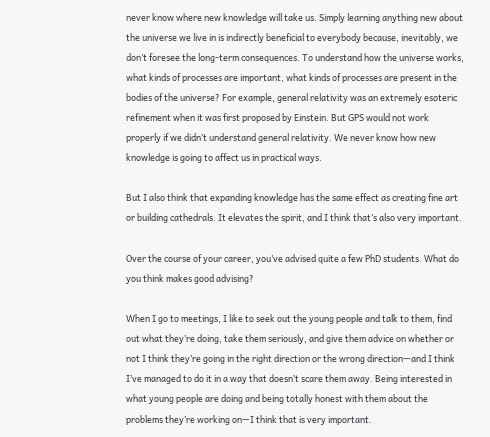never know where new knowledge will take us. Simply learning anything new about the universe we live in is indirectly beneficial to everybody because, inevitably, we don’t foresee the long-term consequences. To understand how the universe works, what kinds of processes are important, what kinds of processes are present in the bodies of the universe? For example, general relativity was an extremely esoteric refinement when it was first proposed by Einstein. But GPS would not work properly if we didn’t understand general relativity. We never know how new knowledge is going to affect us in practical ways.

But I also think that expanding knowledge has the same effect as creating fine art or building cathedrals. It elevates the spirit, and I think that’s also very important.

Over the course of your career, you’ve advised quite a few PhD students. What do you think makes good advising?

When I go to meetings, I like to seek out the young people and talk to them, find out what they’re doing, take them seriously, and give them advice on whether or not I think they’re going in the right direction or the wrong direction—and I think I’ve managed to do it in a way that doesn’t scare them away. Being interested in what young people are doing and being totally honest with them about the problems they’re working on—I think that is very important.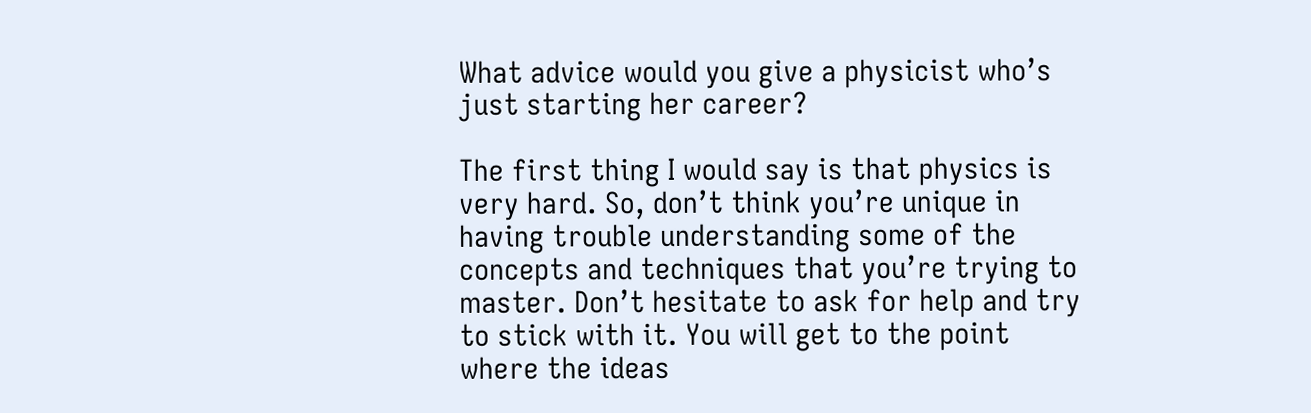What advice would you give a physicist who’s just starting her career?

The first thing I would say is that physics is very hard. So, don’t think you’re unique in having trouble understanding some of the concepts and techniques that you’re trying to master. Don’t hesitate to ask for help and try to stick with it. You will get to the point where the ideas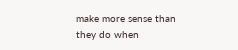make more sense than they do when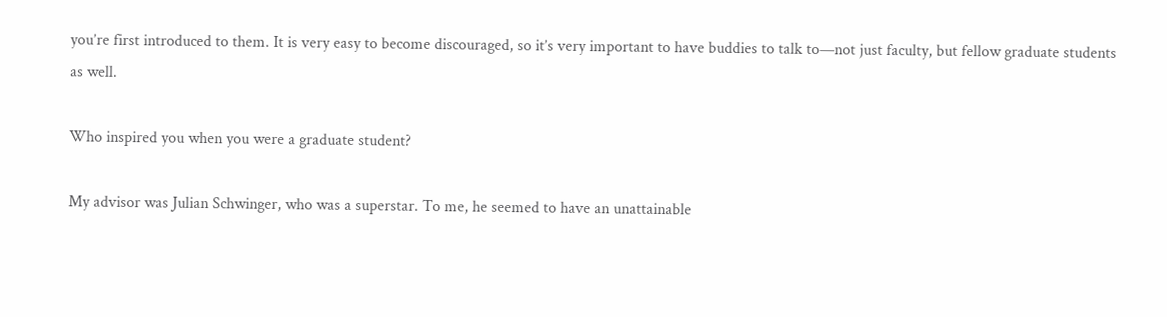you’re first introduced to them. It is very easy to become discouraged, so it’s very important to have buddies to talk to—not just faculty, but fellow graduate students as well.

Who inspired you when you were a graduate student?

My advisor was Julian Schwinger, who was a superstar. To me, he seemed to have an unattainable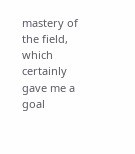mastery of the field, which certainly gave me a goal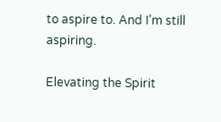to aspire to. And I’m still aspiring.

Elevating the Spirit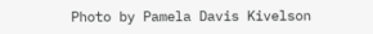Photo by Pamela Davis Kivelson